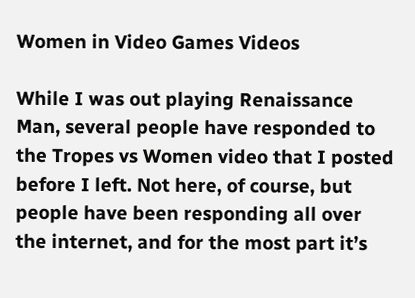Women in Video Games Videos

While I was out playing Renaissance Man, several people have responded to the Tropes vs Women video that I posted before I left. Not here, of course, but people have been responding all over the internet, and for the most part it’s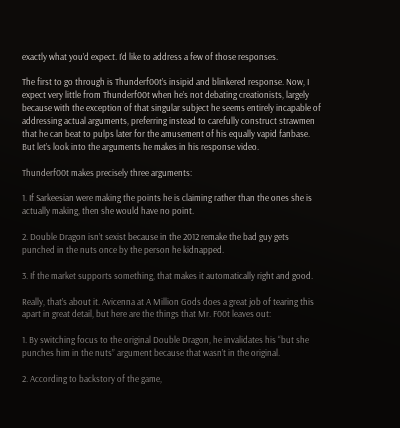exactly what you’d expect. I’d like to address a few of those responses.

The first to go through is Thunderf00t’s insipid and blinkered response. Now, I expect very little from Thunderf00t when he’s not debating creationists, largely because with the exception of that singular subject he seems entirely incapable of addressing actual arguments, preferring instead to carefully construct strawmen that he can beat to pulps later for the amusement of his equally vapid fanbase. But let’s look into the arguments he makes in his response video.

Thunderf00t makes precisely three arguments:

1. If Sarkeesian were making the points he is claiming rather than the ones she is actually making, then she would have no point.

2. Double Dragon isn’t sexist because in the 2012 remake the bad guy gets punched in the nuts once by the person he kidnapped.

3. If the market supports something, that makes it automatically right and good.

Really, that’s about it. Avicenna at A Million Gods does a great job of tearing this apart in great detail, but here are the things that Mr. F00t leaves out:

1. By switching focus to the original Double Dragon, he invalidates his “but she punches him in the nuts” argument because that wasn’t in the original.

2. According to backstory of the game,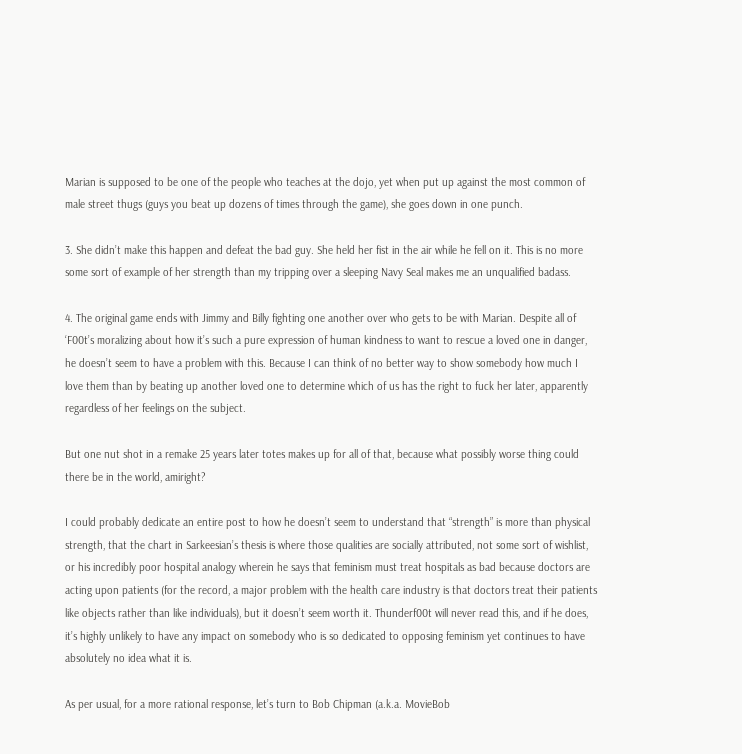Marian is supposed to be one of the people who teaches at the dojo, yet when put up against the most common of male street thugs (guys you beat up dozens of times through the game), she goes down in one punch.

3. She didn’t make this happen and defeat the bad guy. She held her fist in the air while he fell on it. This is no more some sort of example of her strength than my tripping over a sleeping Navy Seal makes me an unqualified badass.

4. The original game ends with Jimmy and Billy fighting one another over who gets to be with Marian. Despite all of ‘F00t’s moralizing about how it’s such a pure expression of human kindness to want to rescue a loved one in danger, he doesn’t seem to have a problem with this. Because I can think of no better way to show somebody how much I love them than by beating up another loved one to determine which of us has the right to fuck her later, apparently regardless of her feelings on the subject.

But one nut shot in a remake 25 years later totes makes up for all of that, because what possibly worse thing could there be in the world, amiright?

I could probably dedicate an entire post to how he doesn’t seem to understand that “strength” is more than physical strength, that the chart in Sarkeesian’s thesis is where those qualities are socially attributed, not some sort of wishlist, or his incredibly poor hospital analogy wherein he says that feminism must treat hospitals as bad because doctors are acting upon patients (for the record, a major problem with the health care industry is that doctors treat their patients like objects rather than like individuals), but it doesn’t seem worth it. Thunderf00t will never read this, and if he does, it’s highly unlikely to have any impact on somebody who is so dedicated to opposing feminism yet continues to have absolutely no idea what it is.

As per usual, for a more rational response, let’s turn to Bob Chipman (a.k.a. MovieBob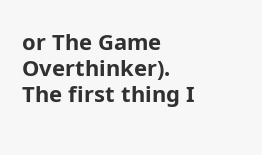or The Game Overthinker). The first thing I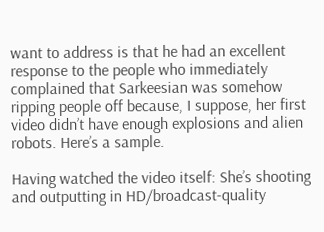want to address is that he had an excellent response to the people who immediately complained that Sarkeesian was somehow ripping people off because, I suppose, her first video didn’t have enough explosions and alien robots. Here’s a sample.

Having watched the video itself: She’s shooting and outputting in HD/broadcast-quality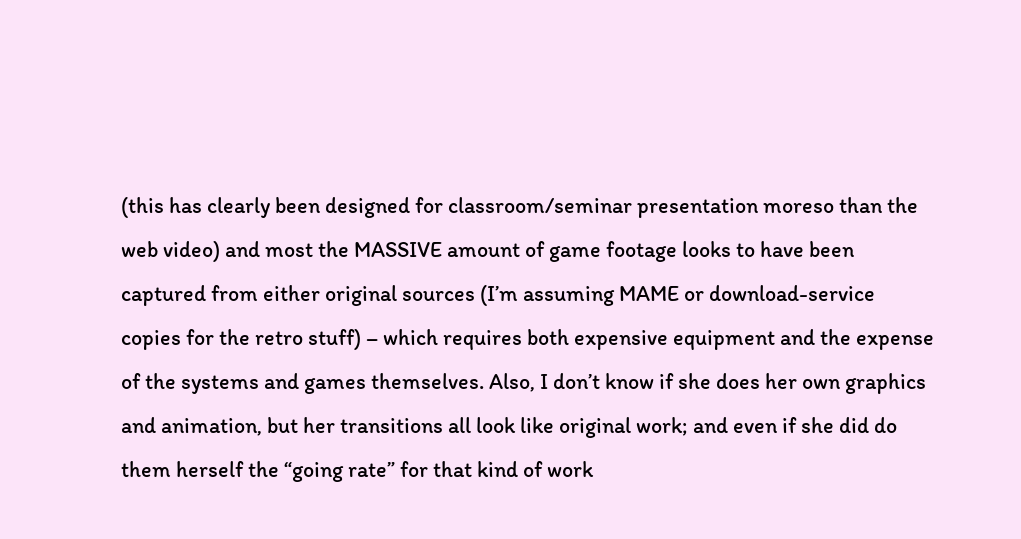(this has clearly been designed for classroom/seminar presentation moreso than the web video) and most the MASSIVE amount of game footage looks to have been captured from either original sources (I’m assuming MAME or download-service copies for the retro stuff) – which requires both expensive equipment and the expense of the systems and games themselves. Also, I don’t know if she does her own graphics and animation, but her transitions all look like original work; and even if she did do them herself the “going rate” for that kind of work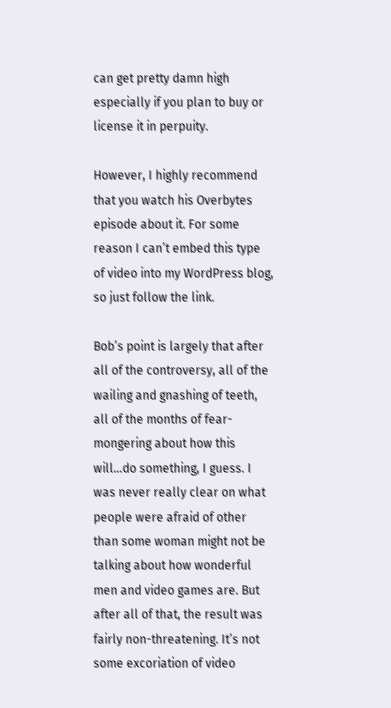can get pretty damn high especially if you plan to buy or license it in perpuity.

However, I highly recommend that you watch his Overbytes episode about it. For some reason I can’t embed this type of video into my WordPress blog, so just follow the link.

Bob’s point is largely that after all of the controversy, all of the wailing and gnashing of teeth, all of the months of fear-mongering about how this will…do something, I guess. I was never really clear on what people were afraid of other than some woman might not be talking about how wonderful men and video games are. But after all of that, the result was fairly non-threatening. It’s not some excoriation of video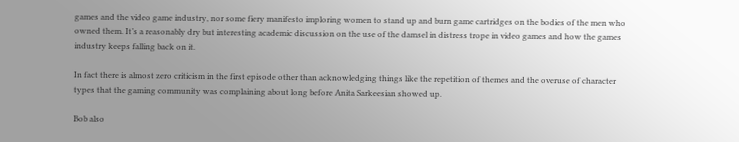games and the video game industry, nor some fiery manifesto imploring women to stand up and burn game cartridges on the bodies of the men who owned them. It’s a reasonably dry but interesting academic discussion on the use of the damsel in distress trope in video games and how the games industry keeps falling back on it.

In fact there is almost zero criticism in the first episode other than acknowledging things like the repetition of themes and the overuse of character types that the gaming community was complaining about long before Anita Sarkeesian showed up.

Bob also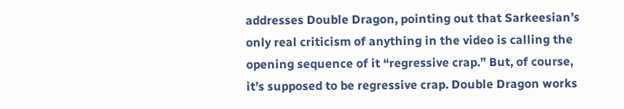addresses Double Dragon, pointing out that Sarkeesian’s only real criticism of anything in the video is calling the opening sequence of it “regressive crap.” But, of course, it’s supposed to be regressive crap. Double Dragon works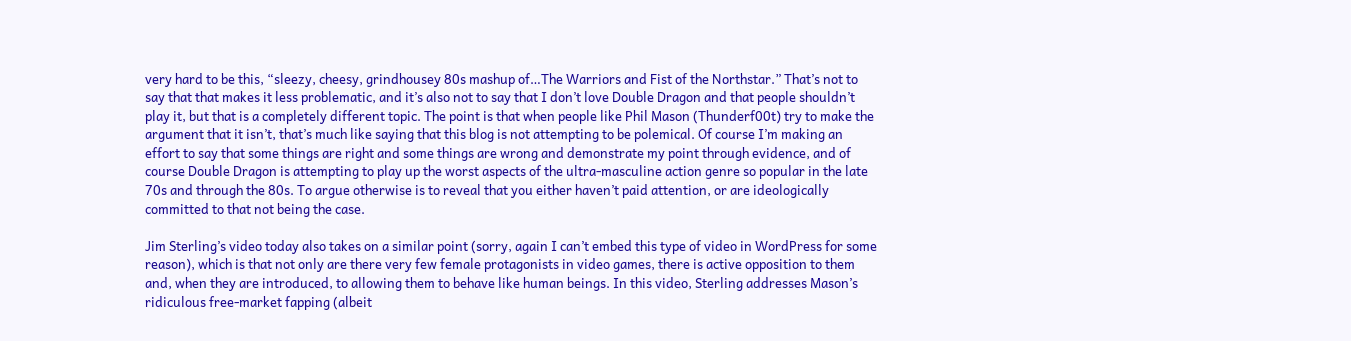very hard to be this, “sleezy, cheesy, grindhousey 80s mashup of…The Warriors and Fist of the Northstar.” That’s not to say that that makes it less problematic, and it’s also not to say that I don’t love Double Dragon and that people shouldn’t play it, but that is a completely different topic. The point is that when people like Phil Mason (Thunderf00t) try to make the argument that it isn’t, that’s much like saying that this blog is not attempting to be polemical. Of course I’m making an effort to say that some things are right and some things are wrong and demonstrate my point through evidence, and of course Double Dragon is attempting to play up the worst aspects of the ultra-masculine action genre so popular in the late 70s and through the 80s. To argue otherwise is to reveal that you either haven’t paid attention, or are ideologically committed to that not being the case.

Jim Sterling’s video today also takes on a similar point (sorry, again I can’t embed this type of video in WordPress for some reason), which is that not only are there very few female protagonists in video games, there is active opposition to them and, when they are introduced, to allowing them to behave like human beings. In this video, Sterling addresses Mason’s ridiculous free-market fapping (albeit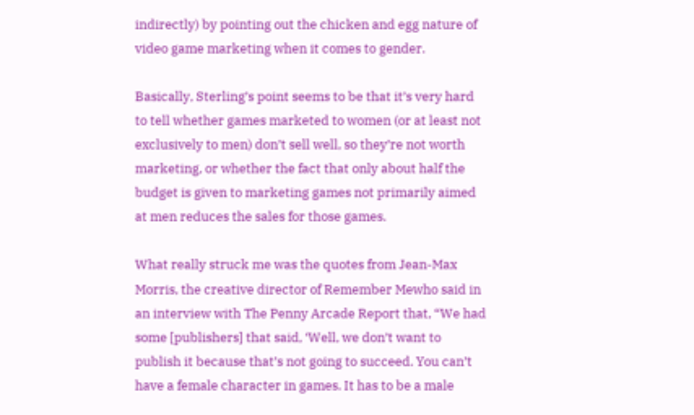indirectly) by pointing out the chicken and egg nature of video game marketing when it comes to gender.

Basically, Sterling’s point seems to be that it’s very hard to tell whether games marketed to women (or at least not exclusively to men) don’t sell well, so they’re not worth marketing, or whether the fact that only about half the budget is given to marketing games not primarily aimed at men reduces the sales for those games.

What really struck me was the quotes from Jean-Max Morris, the creative director of Remember Mewho said in an interview with The Penny Arcade Report that, “We had some [publishers] that said, ‘Well, we don’t want to publish it because that’s not going to succeed. You can’t have a female character in games. It has to be a male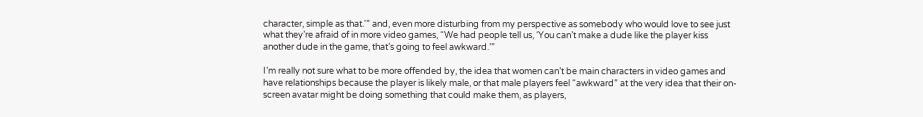character, simple as that.'” and, even more disturbing from my perspective as somebody who would love to see just what they’re afraid of in more video games, “We had people tell us, ‘You can’t make a dude like the player kiss another dude in the game, that’s going to feel awkward.’”

I’m really not sure what to be more offended by, the idea that women can’t be main characters in video games and have relationships because the player is likely male, or that male players feel “awkward” at the very idea that their on-screen avatar might be doing something that could make them, as players,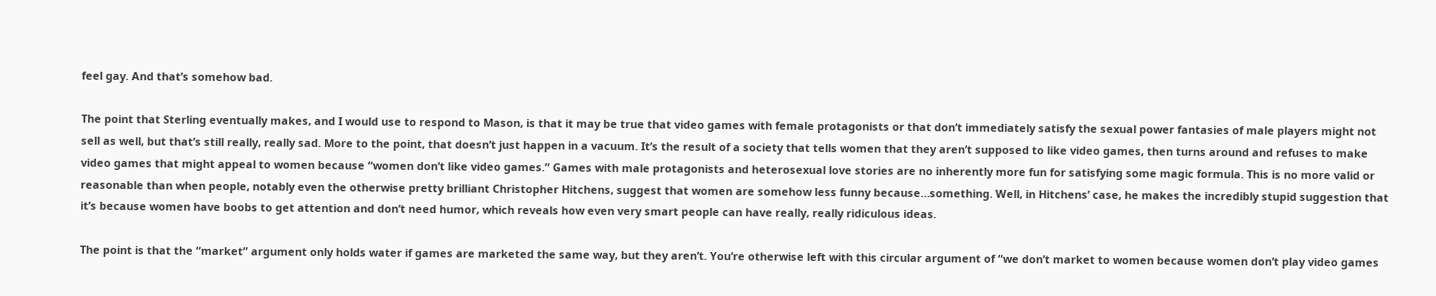feel gay. And that’s somehow bad.

The point that Sterling eventually makes, and I would use to respond to Mason, is that it may be true that video games with female protagonists or that don’t immediately satisfy the sexual power fantasies of male players might not sell as well, but that’s still really, really sad. More to the point, that doesn’t just happen in a vacuum. It’s the result of a society that tells women that they aren’t supposed to like video games, then turns around and refuses to make video games that might appeal to women because “women don’t like video games.” Games with male protagonists and heterosexual love stories are no inherently more fun for satisfying some magic formula. This is no more valid or reasonable than when people, notably even the otherwise pretty brilliant Christopher Hitchens, suggest that women are somehow less funny because…something. Well, in Hitchens’ case, he makes the incredibly stupid suggestion that it’s because women have boobs to get attention and don’t need humor, which reveals how even very smart people can have really, really ridiculous ideas.

The point is that the “market” argument only holds water if games are marketed the same way, but they aren’t. You’re otherwise left with this circular argument of “we don’t market to women because women don’t play video games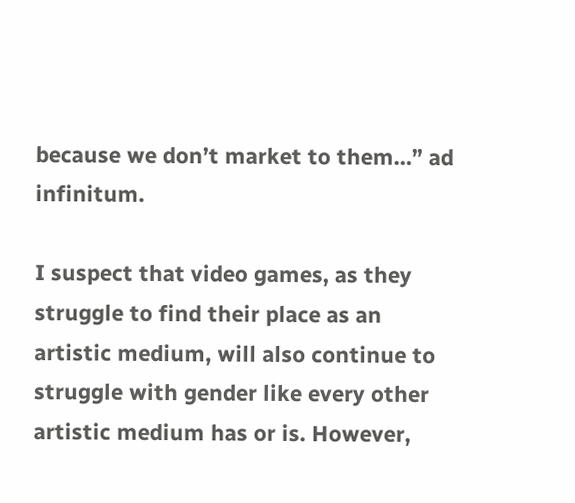because we don’t market to them…” ad infinitum.

I suspect that video games, as they struggle to find their place as an artistic medium, will also continue to struggle with gender like every other artistic medium has or is. However,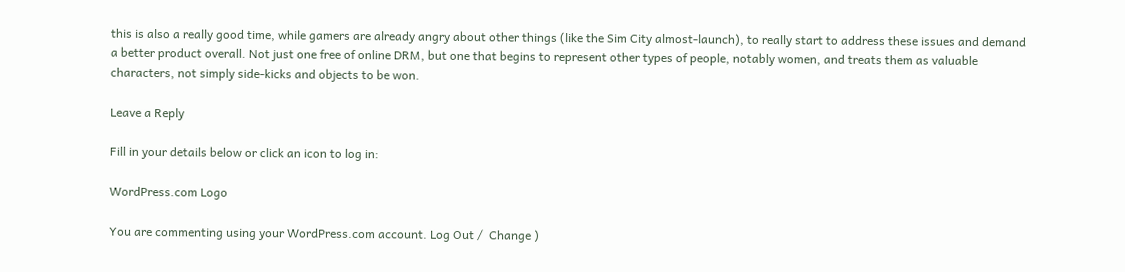this is also a really good time, while gamers are already angry about other things (like the Sim City almost-launch), to really start to address these issues and demand a better product overall. Not just one free of online DRM, but one that begins to represent other types of people, notably women, and treats them as valuable characters, not simply side-kicks and objects to be won.

Leave a Reply

Fill in your details below or click an icon to log in:

WordPress.com Logo

You are commenting using your WordPress.com account. Log Out /  Change )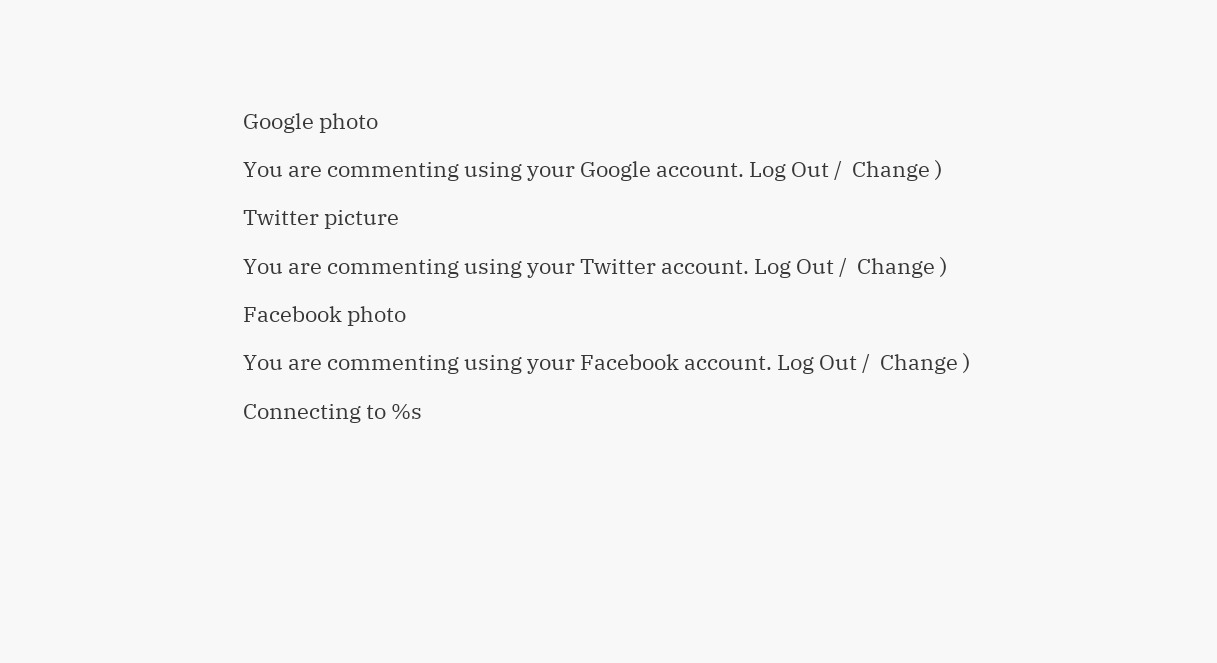Google photo

You are commenting using your Google account. Log Out /  Change )

Twitter picture

You are commenting using your Twitter account. Log Out /  Change )

Facebook photo

You are commenting using your Facebook account. Log Out /  Change )

Connecting to %s